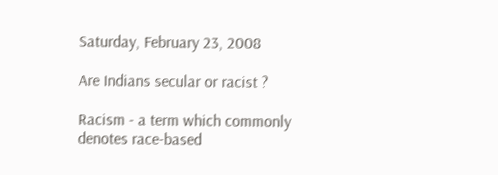Saturday, February 23, 2008

Are Indians secular or racist ?

Racism - a term which commonly denotes race-based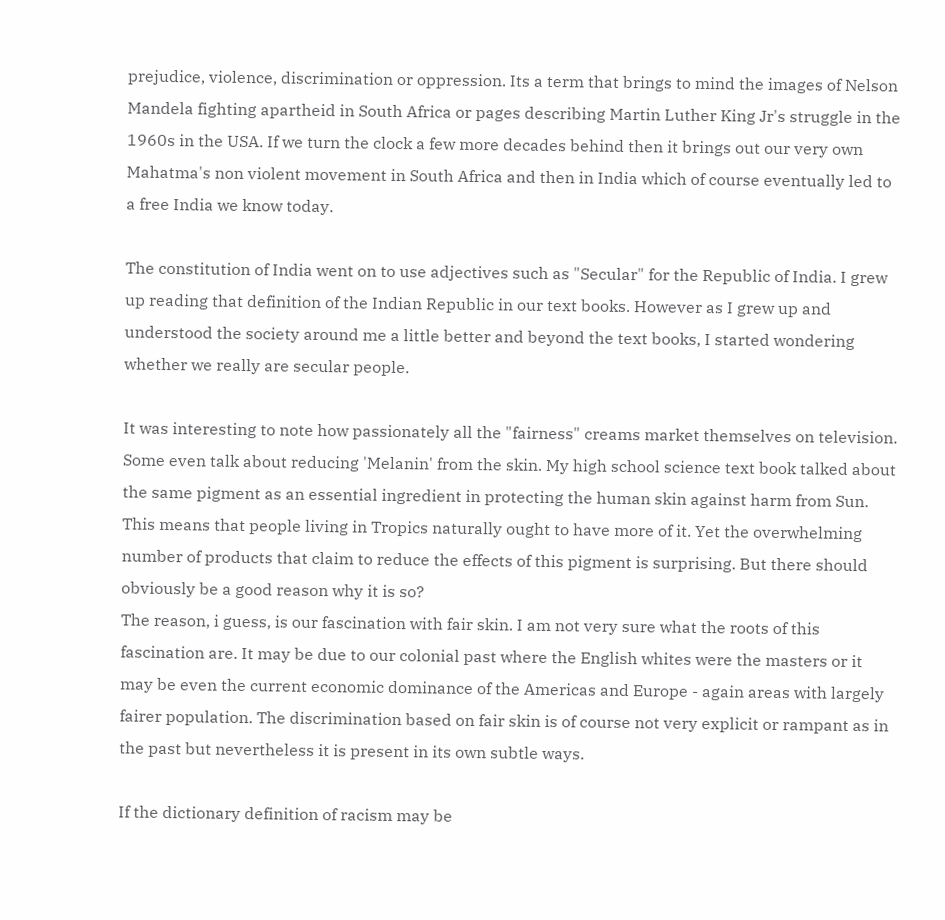prejudice, violence, discrimination or oppression. Its a term that brings to mind the images of Nelson Mandela fighting apartheid in South Africa or pages describing Martin Luther King Jr's struggle in the 1960s in the USA. If we turn the clock a few more decades behind then it brings out our very own Mahatma's non violent movement in South Africa and then in India which of course eventually led to a free India we know today.

The constitution of India went on to use adjectives such as "Secular" for the Republic of India. I grew up reading that definition of the Indian Republic in our text books. However as I grew up and understood the society around me a little better and beyond the text books, I started wondering whether we really are secular people.

It was interesting to note how passionately all the "fairness" creams market themselves on television. Some even talk about reducing 'Melanin' from the skin. My high school science text book talked about the same pigment as an essential ingredient in protecting the human skin against harm from Sun. This means that people living in Tropics naturally ought to have more of it. Yet the overwhelming number of products that claim to reduce the effects of this pigment is surprising. But there should obviously be a good reason why it is so?
The reason, i guess, is our fascination with fair skin. I am not very sure what the roots of this fascination are. It may be due to our colonial past where the English whites were the masters or it may be even the current economic dominance of the Americas and Europe - again areas with largely fairer population. The discrimination based on fair skin is of course not very explicit or rampant as in the past but nevertheless it is present in its own subtle ways.

If the dictionary definition of racism may be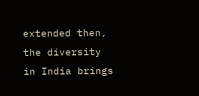extended then, the diversity in India brings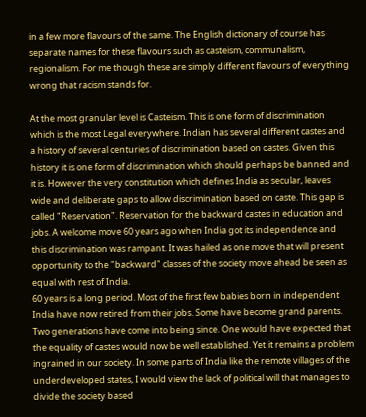in a few more flavours of the same. The English dictionary of course has separate names for these flavours such as casteism, communalism, regionalism. For me though these are simply different flavours of everything wrong that racism stands for.

At the most granular level is Casteism. This is one form of discrimination which is the most Legal everywhere. Indian has several different castes and a history of several centuries of discrimination based on castes. Given this history it is one form of discrimination which should perhaps be banned and it is. However the very constitution which defines India as secular, leaves wide and deliberate gaps to allow discrimination based on caste. This gap is called "Reservation". Reservation for the backward castes in education and jobs. A welcome move 60 years ago when India got its independence and this discrimination was rampant. It was hailed as one move that will present opportunity to the "backward" classes of the society move ahead be seen as equal with rest of India.
60 years is a long period. Most of the first few babies born in independent India have now retired from their jobs. Some have become grand parents. Two generations have come into being since. One would have expected that the equality of castes would now be well established. Yet it remains a problem ingrained in our society. In some parts of India like the remote villages of the underdeveloped states, I would view the lack of political will that manages to divide the society based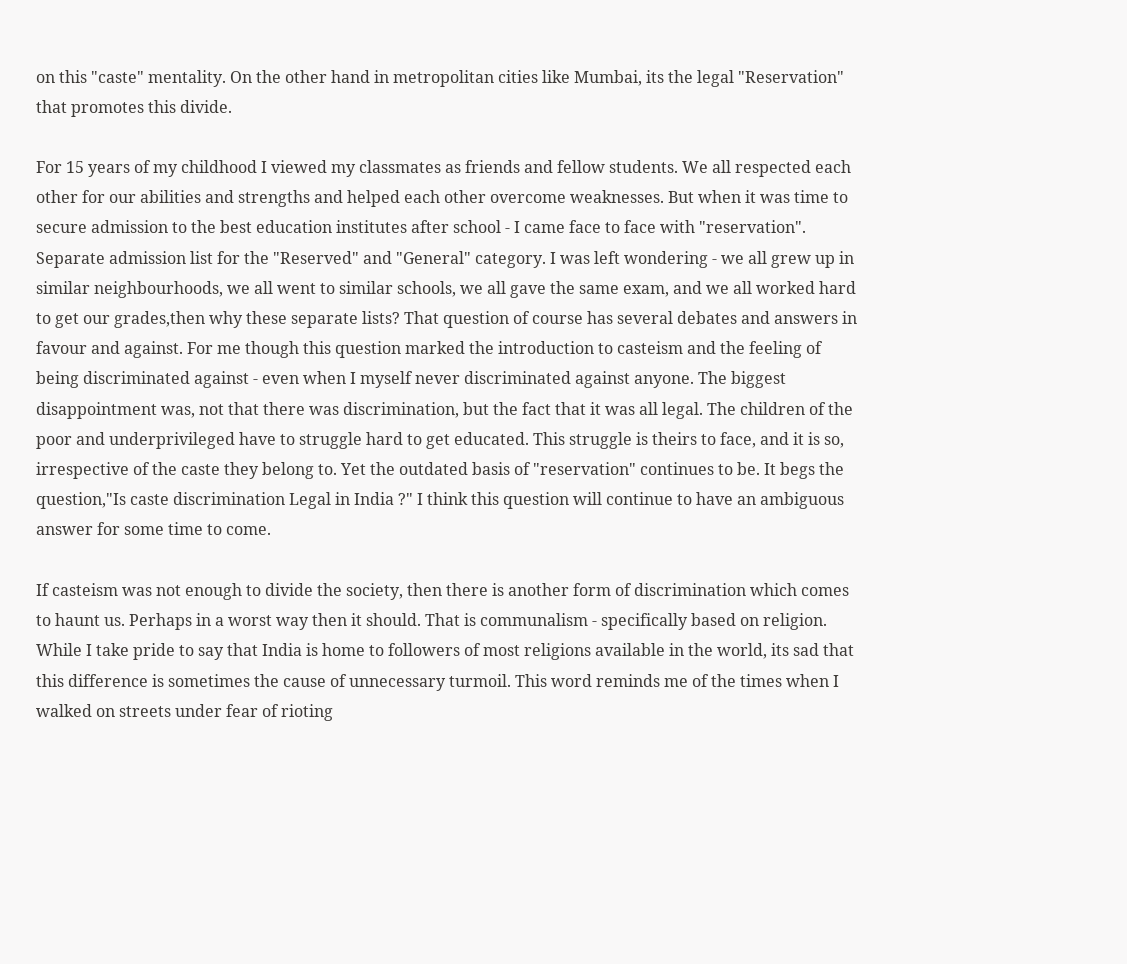on this "caste" mentality. On the other hand in metropolitan cities like Mumbai, its the legal "Reservation" that promotes this divide.

For 15 years of my childhood I viewed my classmates as friends and fellow students. We all respected each other for our abilities and strengths and helped each other overcome weaknesses. But when it was time to secure admission to the best education institutes after school - I came face to face with "reservation". Separate admission list for the "Reserved" and "General" category. I was left wondering - we all grew up in similar neighbourhoods, we all went to similar schools, we all gave the same exam, and we all worked hard to get our grades,then why these separate lists? That question of course has several debates and answers in favour and against. For me though this question marked the introduction to casteism and the feeling of being discriminated against - even when I myself never discriminated against anyone. The biggest disappointment was, not that there was discrimination, but the fact that it was all legal. The children of the poor and underprivileged have to struggle hard to get educated. This struggle is theirs to face, and it is so, irrespective of the caste they belong to. Yet the outdated basis of "reservation" continues to be. It begs the question,"Is caste discrimination Legal in India ?" I think this question will continue to have an ambiguous answer for some time to come.

If casteism was not enough to divide the society, then there is another form of discrimination which comes to haunt us. Perhaps in a worst way then it should. That is communalism - specifically based on religion. While I take pride to say that India is home to followers of most religions available in the world, its sad that this difference is sometimes the cause of unnecessary turmoil. This word reminds me of the times when I walked on streets under fear of rioting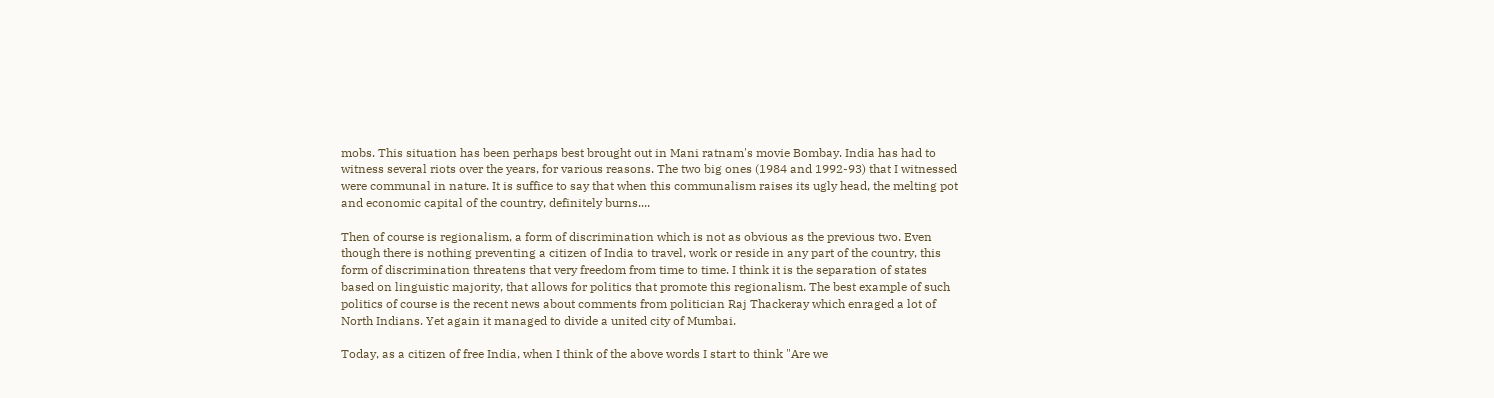mobs. This situation has been perhaps best brought out in Mani ratnam's movie Bombay. India has had to witness several riots over the years, for various reasons. The two big ones (1984 and 1992-93) that I witnessed were communal in nature. It is suffice to say that when this communalism raises its ugly head, the melting pot and economic capital of the country, definitely burns....

Then of course is regionalism, a form of discrimination which is not as obvious as the previous two. Even though there is nothing preventing a citizen of India to travel, work or reside in any part of the country, this form of discrimination threatens that very freedom from time to time. I think it is the separation of states based on linguistic majority, that allows for politics that promote this regionalism. The best example of such politics of course is the recent news about comments from politician Raj Thackeray which enraged a lot of North Indians. Yet again it managed to divide a united city of Mumbai.

Today, as a citizen of free India, when I think of the above words I start to think "Are we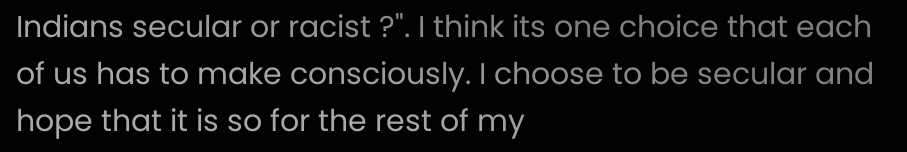Indians secular or racist ?". I think its one choice that each of us has to make consciously. I choose to be secular and hope that it is so for the rest of my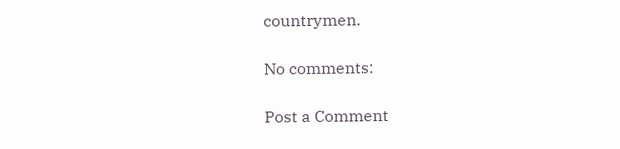countrymen.

No comments:

Post a Comment